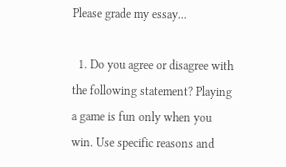Please grade my essay...

  1. Do you agree or disagree with the following statement? Playing a game is fun only when you win. Use specific reasons and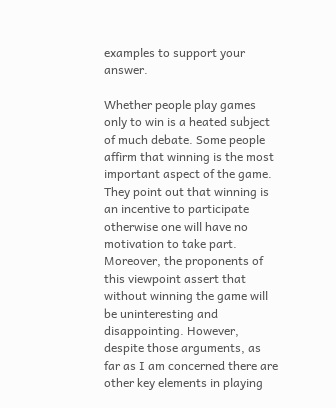examples to support your answer.

Whether people play games only to win is a heated subject of much debate. Some people affirm that winning is the most important aspect of the game. They point out that winning is an incentive to participate otherwise one will have no motivation to take part. Moreover, the proponents of this viewpoint assert that without winning the game will be uninteresting and disappointing. However, despite those arguments, as far as I am concerned there are other key elements in playing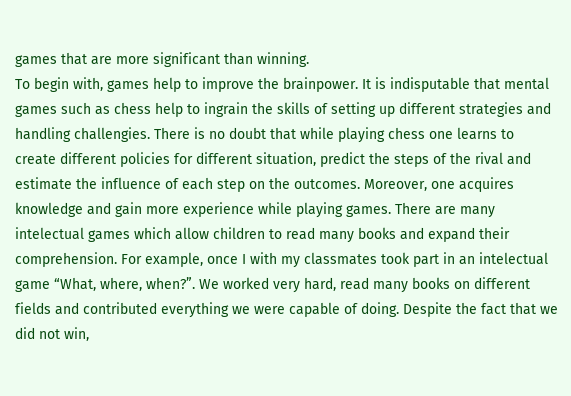games that are more significant than winning.
To begin with, games help to improve the brainpower. It is indisputable that mental games such as chess help to ingrain the skills of setting up different strategies and handling challengies. There is no doubt that while playing chess one learns to create different policies for different situation, predict the steps of the rival and estimate the influence of each step on the outcomes. Moreover, one acquires knowledge and gain more experience while playing games. There are many intelectual games which allow children to read many books and expand their comprehension. For example, once I with my classmates took part in an intelectual game “What, where, when?”. We worked very hard, read many books on different fields and contributed everything we were capable of doing. Despite the fact that we did not win,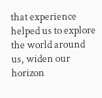that experience helped us to explore the world around us, widen our horizon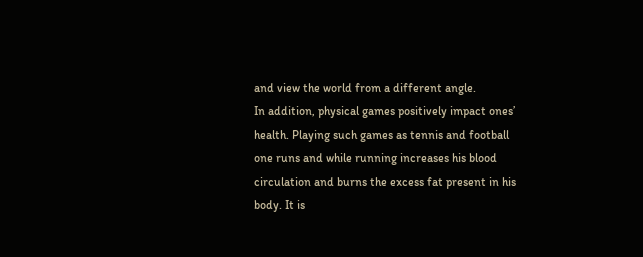and view the world from a different angle.
In addition, physical games positively impact ones’ health. Playing such games as tennis and football one runs and while running increases his blood circulation and burns the excess fat present in his body. It is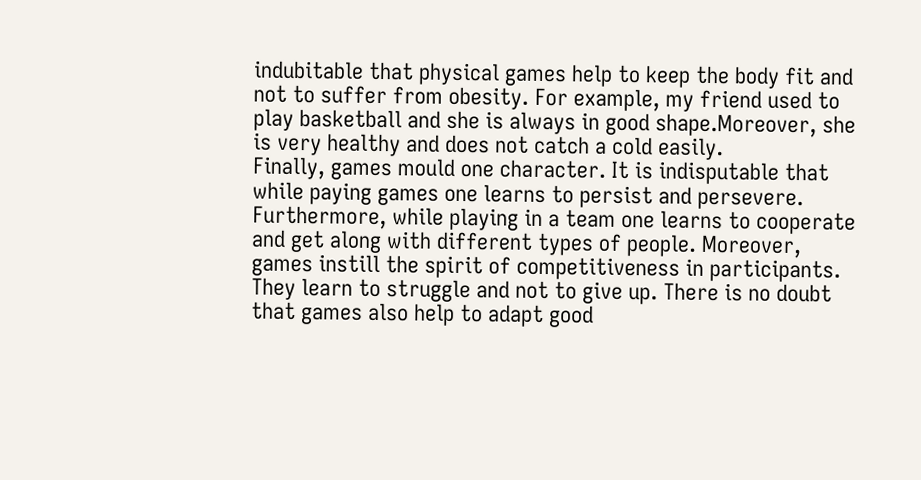indubitable that physical games help to keep the body fit and not to suffer from obesity. For example, my friend used to play basketball and she is always in good shape.Moreover, she is very healthy and does not catch a cold easily.
Finally, games mould one character. It is indisputable that while paying games one learns to persist and persevere. Furthermore, while playing in a team one learns to cooperate and get along with different types of people. Moreover, games instill the spirit of competitiveness in participants. They learn to struggle and not to give up. There is no doubt that games also help to adapt good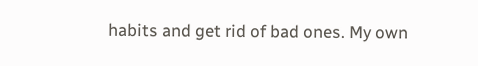habits and get rid of bad ones. My own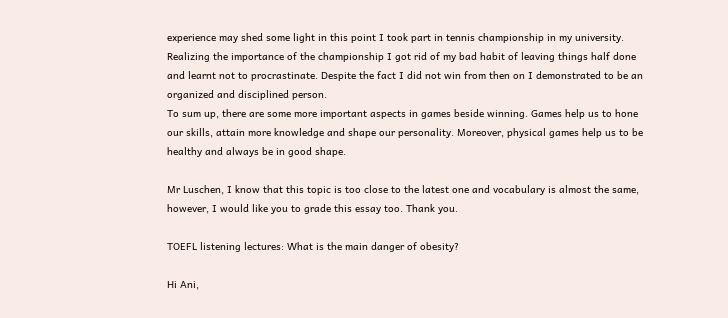experience may shed some light in this point I took part in tennis championship in my university. Realizing the importance of the championship I got rid of my bad habit of leaving things half done and learnt not to procrastinate. Despite the fact I did not win from then on I demonstrated to be an organized and disciplined person.
To sum up, there are some more important aspects in games beside winning. Games help us to hone our skills, attain more knowledge and shape our personality. Moreover, physical games help us to be healthy and always be in good shape.

Mr Luschen, I know that this topic is too close to the latest one and vocabulary is almost the same, however, I would like you to grade this essay too. Thank you.

TOEFL listening lectures: What is the main danger of obesity?

Hi Ani,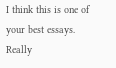I think this is one of your best essays. Really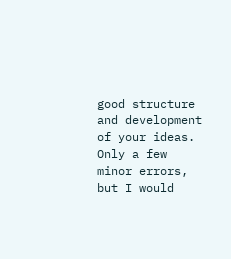good structure and development of your ideas. Only a few minor errors, but I would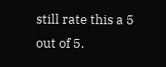still rate this a 5 out of 5.